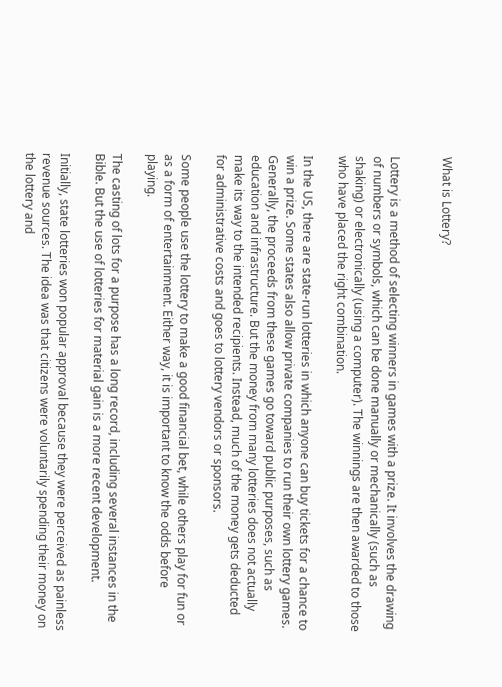What is Lottery?


Lottery is a method of selecting winners in games with a prize. It involves the drawing of numbers or symbols, which can be done manually or mechanically (such as shaking) or electronically (using a computer). The winnings are then awarded to those who have placed the right combination.

In the US, there are state-run lotteries in which anyone can buy tickets for a chance to win a prize. Some states also allow private companies to run their own lottery games. Generally, the proceeds from these games go toward public purposes, such as education and infrastructure. But the money from many lotteries does not actually make its way to the intended recipients. Instead, much of the money gets deducted for administrative costs and goes to lottery vendors or sponsors.

Some people use the lottery to make a good financial bet, while others play for fun or as a form of entertainment. Either way, it is important to know the odds before playing.

The casting of lots for a purpose has a long record, including several instances in the Bible. But the use of lotteries for material gain is a more recent development.

Initially, state lotteries won popular approval because they were perceived as painless revenue sources. The idea was that citizens were voluntarily spending their money on the lottery and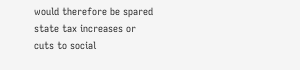would therefore be spared state tax increases or cuts to social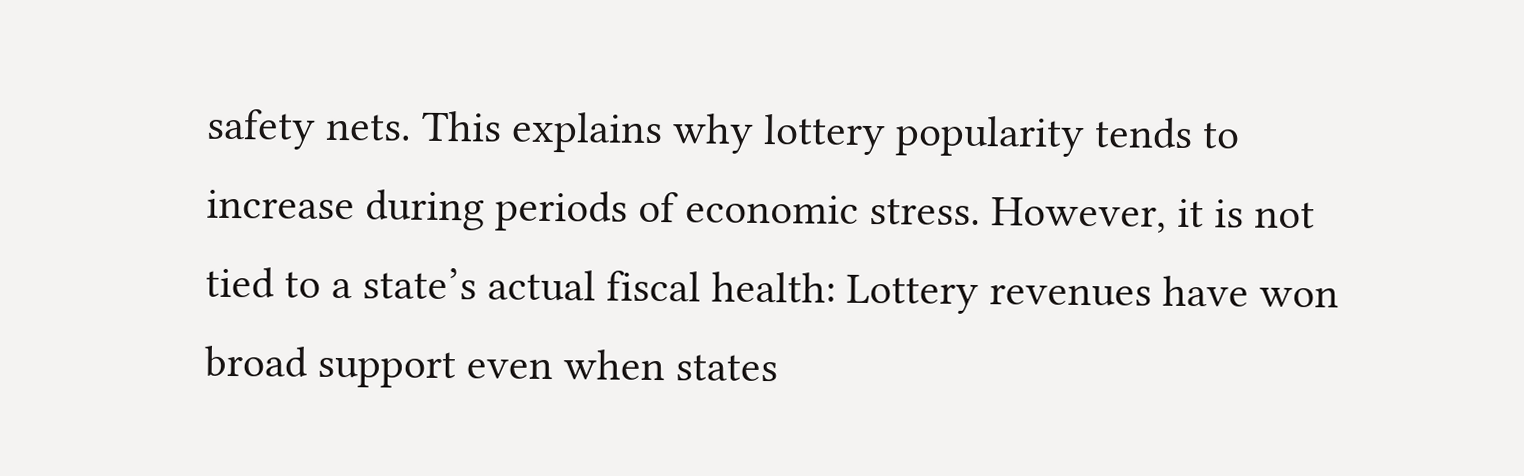safety nets. This explains why lottery popularity tends to increase during periods of economic stress. However, it is not tied to a state’s actual fiscal health: Lottery revenues have won broad support even when states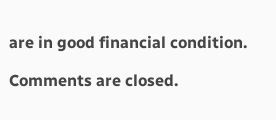are in good financial condition.

Comments are closed.